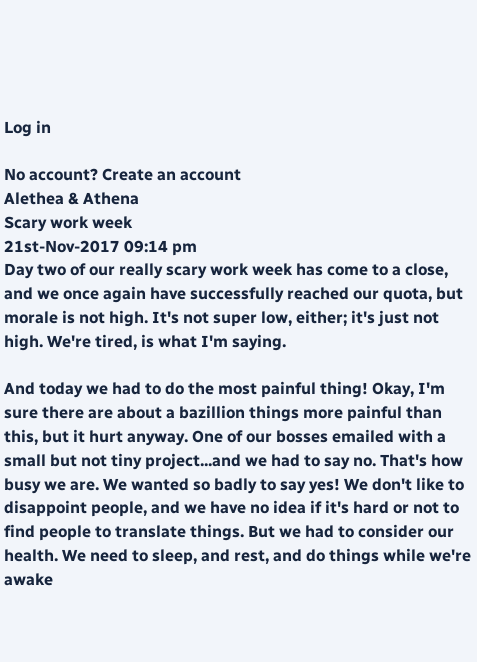Log in

No account? Create an account
Alethea & Athena
Scary work week
21st-Nov-2017 09:14 pm
Day two of our really scary work week has come to a close, and we once again have successfully reached our quota, but morale is not high. It's not super low, either; it's just not high. We're tired, is what I'm saying.

And today we had to do the most painful thing! Okay, I'm sure there are about a bazillion things more painful than this, but it hurt anyway. One of our bosses emailed with a small but not tiny project...and we had to say no. That's how busy we are. We wanted so badly to say yes! We don't like to disappoint people, and we have no idea if it's hard or not to find people to translate things. But we had to consider our health. We need to sleep, and rest, and do things while we're awake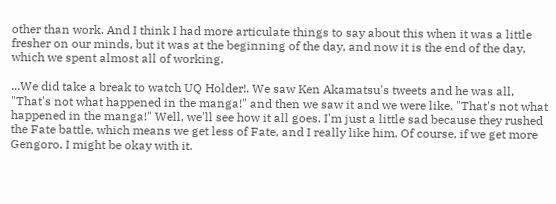other than work. And I think I had more articulate things to say about this when it was a little fresher on our minds, but it was at the beginning of the day, and now it is the end of the day, which we spent almost all of working.

...We did take a break to watch UQ Holder!. We saw Ken Akamatsu's tweets and he was all, "That's not what happened in the manga!" and then we saw it and we were like, "That's not what happened in the manga!" Well, we'll see how it all goes. I'm just a little sad because they rushed the Fate battle, which means we get less of Fate, and I really like him. Of course, if we get more Gengoro, I might be okay with it.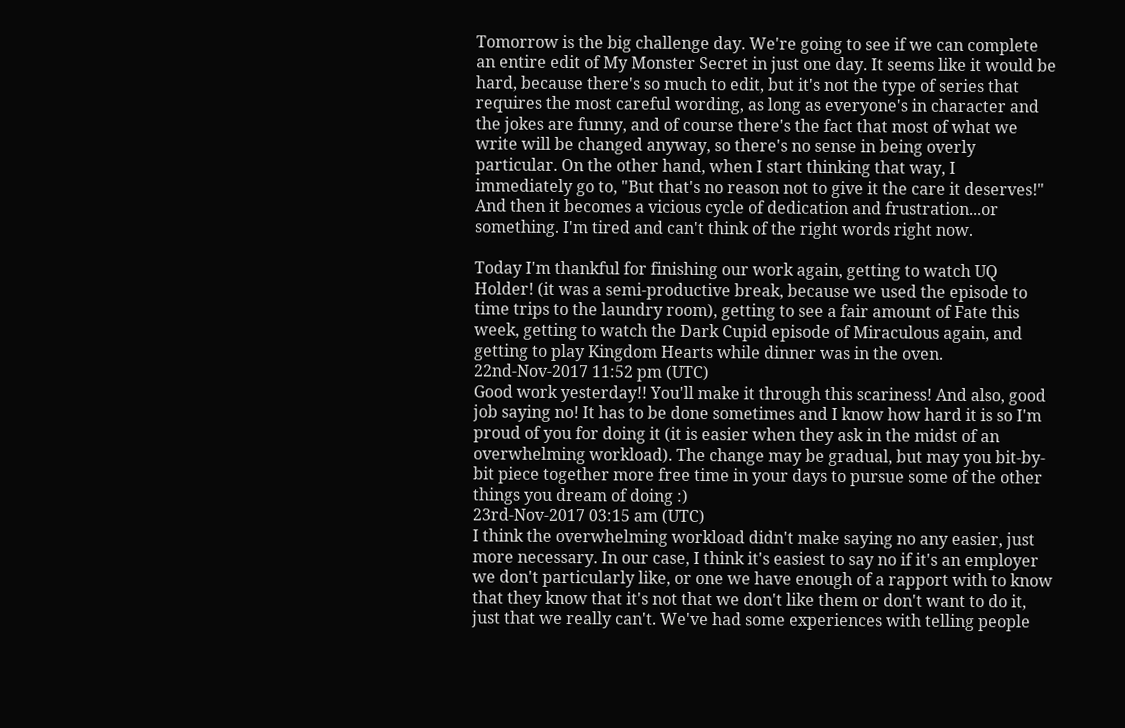Tomorrow is the big challenge day. We're going to see if we can complete an entire edit of My Monster Secret in just one day. It seems like it would be hard, because there's so much to edit, but it's not the type of series that requires the most careful wording, as long as everyone's in character and the jokes are funny, and of course there's the fact that most of what we write will be changed anyway, so there's no sense in being overly particular. On the other hand, when I start thinking that way, I immediately go to, "But that's no reason not to give it the care it deserves!" And then it becomes a vicious cycle of dedication and frustration...or something. I'm tired and can't think of the right words right now.

Today I'm thankful for finishing our work again, getting to watch UQ Holder! (it was a semi-productive break, because we used the episode to time trips to the laundry room), getting to see a fair amount of Fate this week, getting to watch the Dark Cupid episode of Miraculous again, and getting to play Kingdom Hearts while dinner was in the oven.
22nd-Nov-2017 11:52 pm (UTC)
Good work yesterday!! You'll make it through this scariness! And also, good job saying no! It has to be done sometimes and I know how hard it is so I'm proud of you for doing it (it is easier when they ask in the midst of an overwhelming workload). The change may be gradual, but may you bit-by-bit piece together more free time in your days to pursue some of the other things you dream of doing :)
23rd-Nov-2017 03:15 am (UTC)
I think the overwhelming workload didn't make saying no any easier, just more necessary. In our case, I think it's easiest to say no if it's an employer we don't particularly like, or one we have enough of a rapport with to know that they know that it's not that we don't like them or don't want to do it, just that we really can't. We've had some experiences with telling people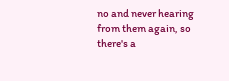no and never hearing from them again, so there's a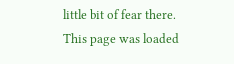little bit of fear there.
This page was loaded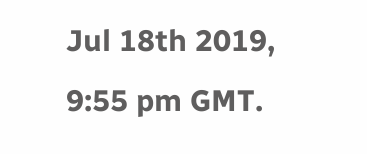Jul 18th 2019, 9:55 pm GMT.